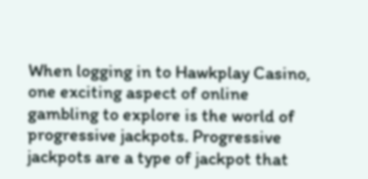When logging in to Hawkplay Casino, one exciting aspect of online gambling to explore is the world of progressive jackpots. Progressive jackpots are a type of jackpot that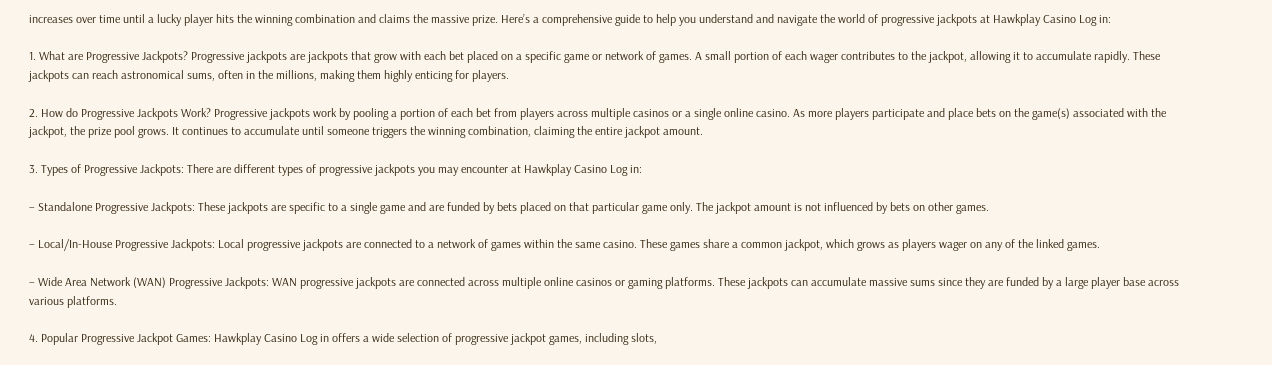increases over time until a lucky player hits the winning combination and claims the massive prize. Here’s a comprehensive guide to help you understand and navigate the world of progressive jackpots at Hawkplay Casino Log in:

1. What are Progressive Jackpots? Progressive jackpots are jackpots that grow with each bet placed on a specific game or network of games. A small portion of each wager contributes to the jackpot, allowing it to accumulate rapidly. These jackpots can reach astronomical sums, often in the millions, making them highly enticing for players.

2. How do Progressive Jackpots Work? Progressive jackpots work by pooling a portion of each bet from players across multiple casinos or a single online casino. As more players participate and place bets on the game(s) associated with the jackpot, the prize pool grows. It continues to accumulate until someone triggers the winning combination, claiming the entire jackpot amount.

3. Types of Progressive Jackpots: There are different types of progressive jackpots you may encounter at Hawkplay Casino Log in:

– Standalone Progressive Jackpots: These jackpots are specific to a single game and are funded by bets placed on that particular game only. The jackpot amount is not influenced by bets on other games.

– Local/In-House Progressive Jackpots: Local progressive jackpots are connected to a network of games within the same casino. These games share a common jackpot, which grows as players wager on any of the linked games.

– Wide Area Network (WAN) Progressive Jackpots: WAN progressive jackpots are connected across multiple online casinos or gaming platforms. These jackpots can accumulate massive sums since they are funded by a large player base across various platforms.

4. Popular Progressive Jackpot Games: Hawkplay Casino Log in offers a wide selection of progressive jackpot games, including slots,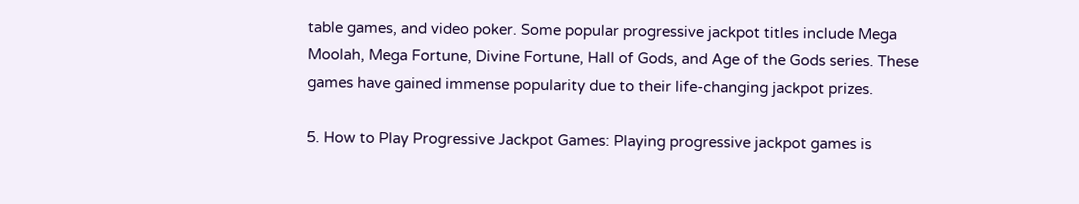table games, and video poker. Some popular progressive jackpot titles include Mega Moolah, Mega Fortune, Divine Fortune, Hall of Gods, and Age of the Gods series. These games have gained immense popularity due to their life-changing jackpot prizes.

5. How to Play Progressive Jackpot Games: Playing progressive jackpot games is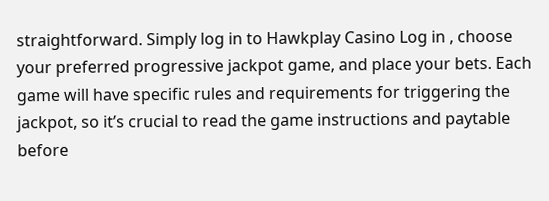straightforward. Simply log in to Hawkplay Casino Log in , choose your preferred progressive jackpot game, and place your bets. Each game will have specific rules and requirements for triggering the jackpot, so it’s crucial to read the game instructions and paytable before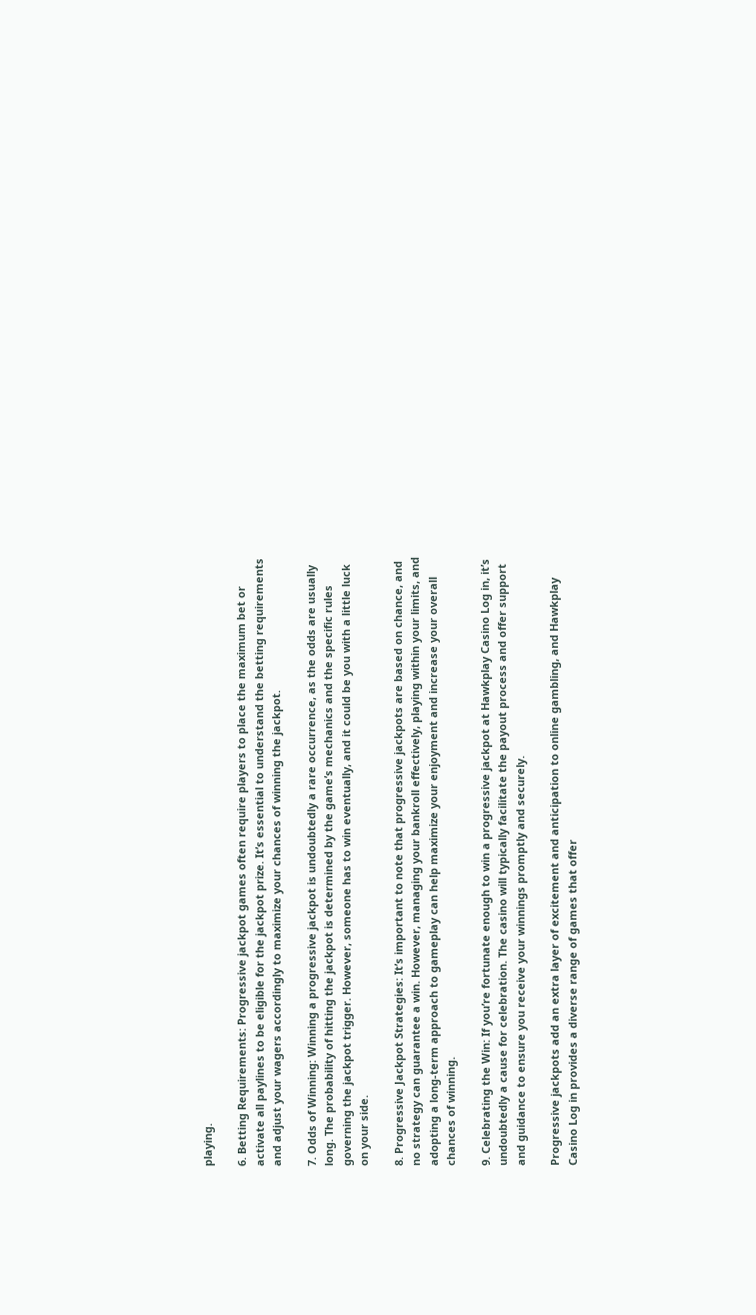playing.

6. Betting Requirements: Progressive jackpot games often require players to place the maximum bet or activate all paylines to be eligible for the jackpot prize. It’s essential to understand the betting requirements and adjust your wagers accordingly to maximize your chances of winning the jackpot.

7. Odds of Winning: Winning a progressive jackpot is undoubtedly a rare occurrence, as the odds are usually long. The probability of hitting the jackpot is determined by the game’s mechanics and the specific rules governing the jackpot trigger. However, someone has to win eventually, and it could be you with a little luck on your side.

8. Progressive Jackpot Strategies: It’s important to note that progressive jackpots are based on chance, and no strategy can guarantee a win. However, managing your bankroll effectively, playing within your limits, and adopting a long-term approach to gameplay can help maximize your enjoyment and increase your overall chances of winning.

9. Celebrating the Win: If you’re fortunate enough to win a progressive jackpot at Hawkplay Casino Log in, it’s undoubtedly a cause for celebration. The casino will typically facilitate the payout process and offer support and guidance to ensure you receive your winnings promptly and securely.

Progressive jackpots add an extra layer of excitement and anticipation to online gambling, and Hawkplay Casino Log in provides a diverse range of games that offer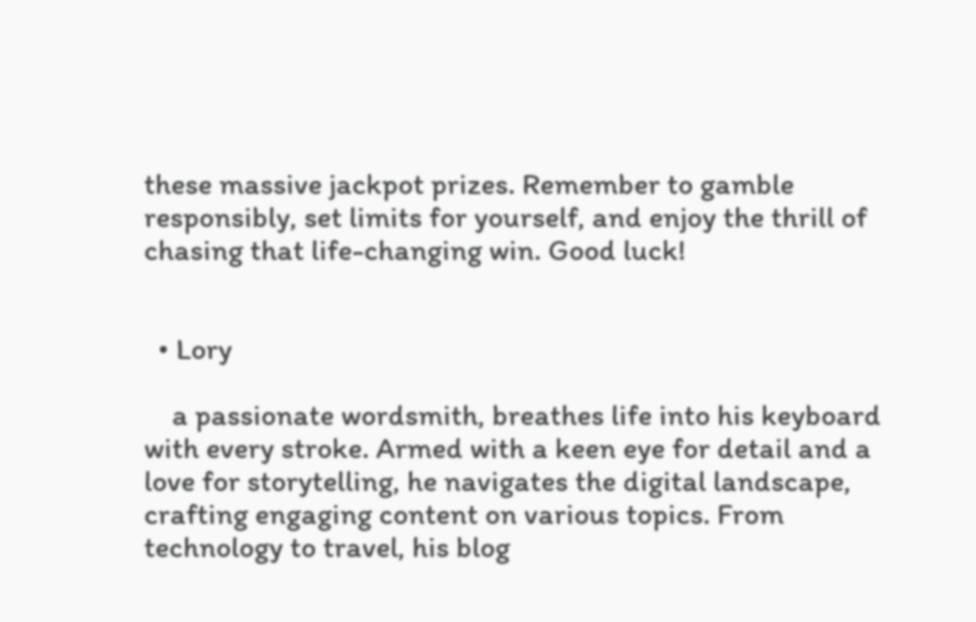these massive jackpot prizes. Remember to gamble responsibly, set limits for yourself, and enjoy the thrill of chasing that life-changing win. Good luck!


  • Lory

    a passionate wordsmith, breathes life into his keyboard with every stroke. Armed with a keen eye for detail and a love for storytelling, he navigates the digital landscape, crafting engaging content on various topics. From technology to travel, his blog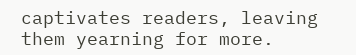captivates readers, leaving them yearning for more.